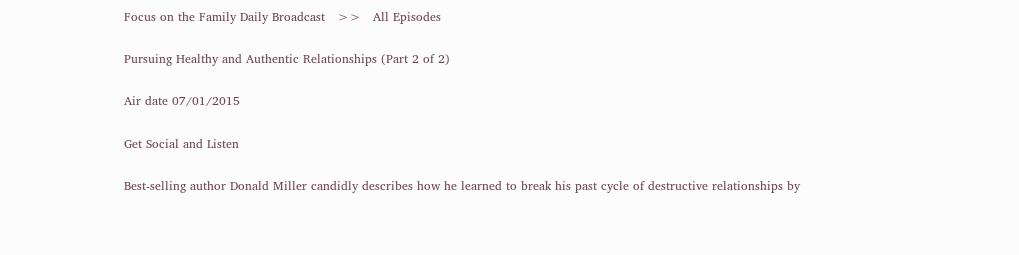Focus on the Family Daily Broadcast   >>   All Episodes

Pursuing Healthy and Authentic Relationships (Part 2 of 2)

Air date 07/01/2015

Get Social and Listen

Best-selling author Donald Miller candidly describes how he learned to break his past cycle of destructive relationships by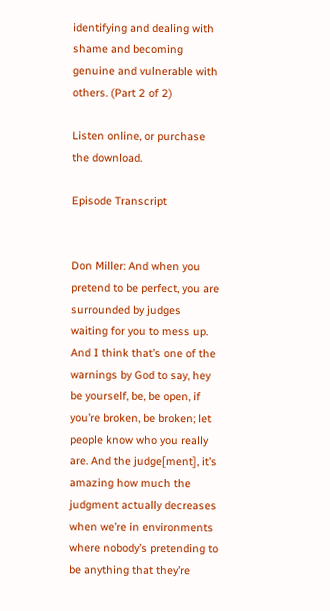identifying and dealing with shame and becoming genuine and vulnerable with others. (Part 2 of 2)

Listen online, or purchase the download.

Episode Transcript


Don Miller: And when you pretend to be perfect, you are surrounded by judges waiting for you to mess up. And I think that’s one of the warnings by God to say, hey be yourself, be, be open, if you’re broken, be broken; let people know who you really are. And the judge[ment], it’s amazing how much the judgment actually decreases when we’re in environments where nobody’s pretending to be anything that they’re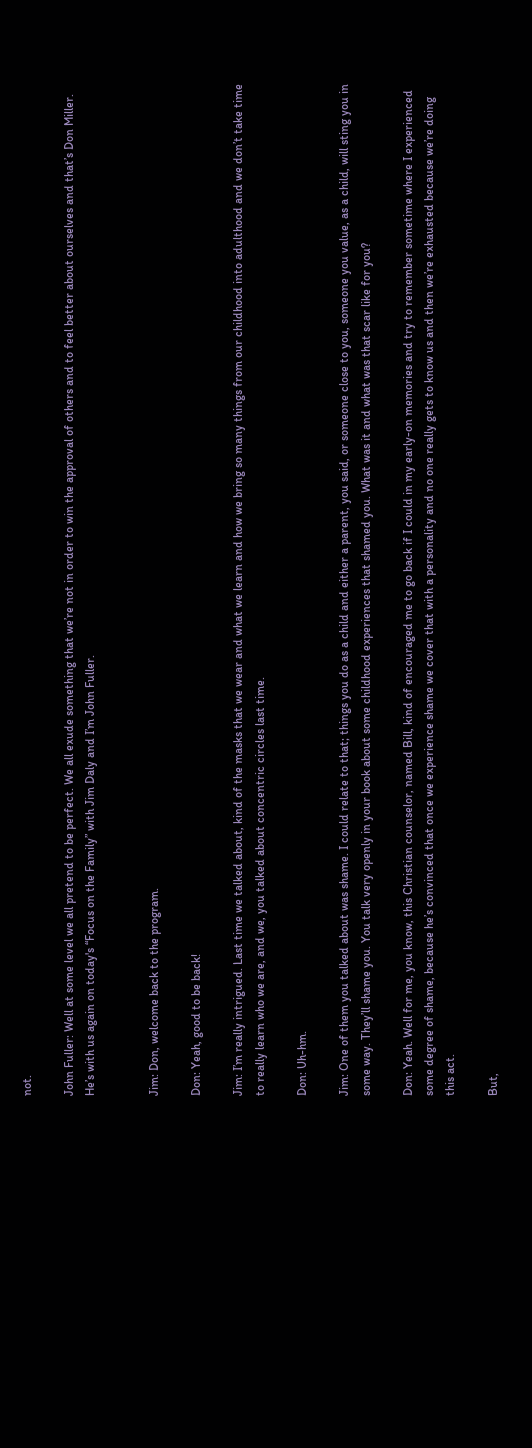not.

John Fuller: Well at some level we all pretend to be perfect. We all exude something that we’re not in order to win the approval of others and to feel better about ourselves and that’s Don Miller. He’s with us again on today's “Focus on the Family” with Jim Daly and I’m John Fuller.


Jim: Don, welcome back to the program.

Don: Yeah, good to be back!

Jim: I’m really intrigued. Last time we talked about, kind of the masks that we wear and what we learn and how we bring so many things from our childhood into adulthood and we don’t take time to really learn who we are, and we, you talked about concentric circles last time.

Don: Uh-hm.

Jim: One of them you talked about was shame. I could relate to that; things you do as a child and either a parent, you said, or someone close to you, someone you value, as a child, will sting you in some way. They’ll shame you. You talk very openly in your book about some childhood experiences that shamed you. What was it and what was that scar like for you?

Don: Yeah. Well for me, you know, this Christian counselor, named Bill, kind of encouraged me to go back if I could in my early-on memories and try to remember sometime where I experienced some degree of shame, because he’s convinced that once we experience shame we cover that with a personality and no one really gets to know us and then we’re exhausted because we’re doing this act.

But,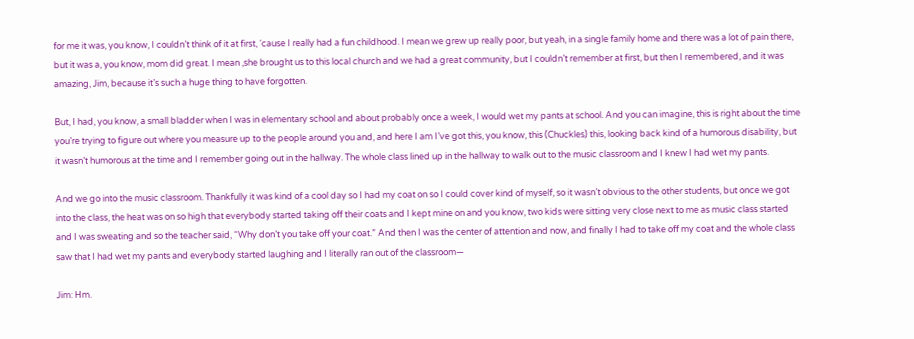for me it was, you know, I couldn’t think of it at first, ‘cause I really had a fun childhood. I mean we grew up really poor, but yeah, in a single family home and there was a lot of pain there, but it was a, you know, mom did great. I mean ,she brought us to this local church and we had a great community, but I couldn’t remember at first, but then I remembered, and it was amazing, Jim, because it’s such a huge thing to have forgotten.

But, I had, you know, a small bladder when I was in elementary school and about probably once a week, I would wet my pants at school. And you can imagine, this is right about the time you’re trying to figure out where you measure up to the people around you and, and here I am I’ve got this, you know, this (Chuckles) this, looking back kind of a humorous disability, but it wasn’t humorous at the time and I remember going out in the hallway. The whole class lined up in the hallway to walk out to the music classroom and I knew I had wet my pants.

And we go into the music classroom. Thankfully it was kind of a cool day so I had my coat on so I could cover kind of myself, so it wasn’t obvious to the other students, but once we got into the class, the heat was on so high that everybody started taking off their coats and I kept mine on and you know, two kids were sitting very close next to me as music class started and I was sweating and so the teacher said, “Why don’t you take off your coat.” And then I was the center of attention and now, and finally I had to take off my coat and the whole class saw that I had wet my pants and everybody started laughing and I literally ran out of the classroom—

Jim: Hm.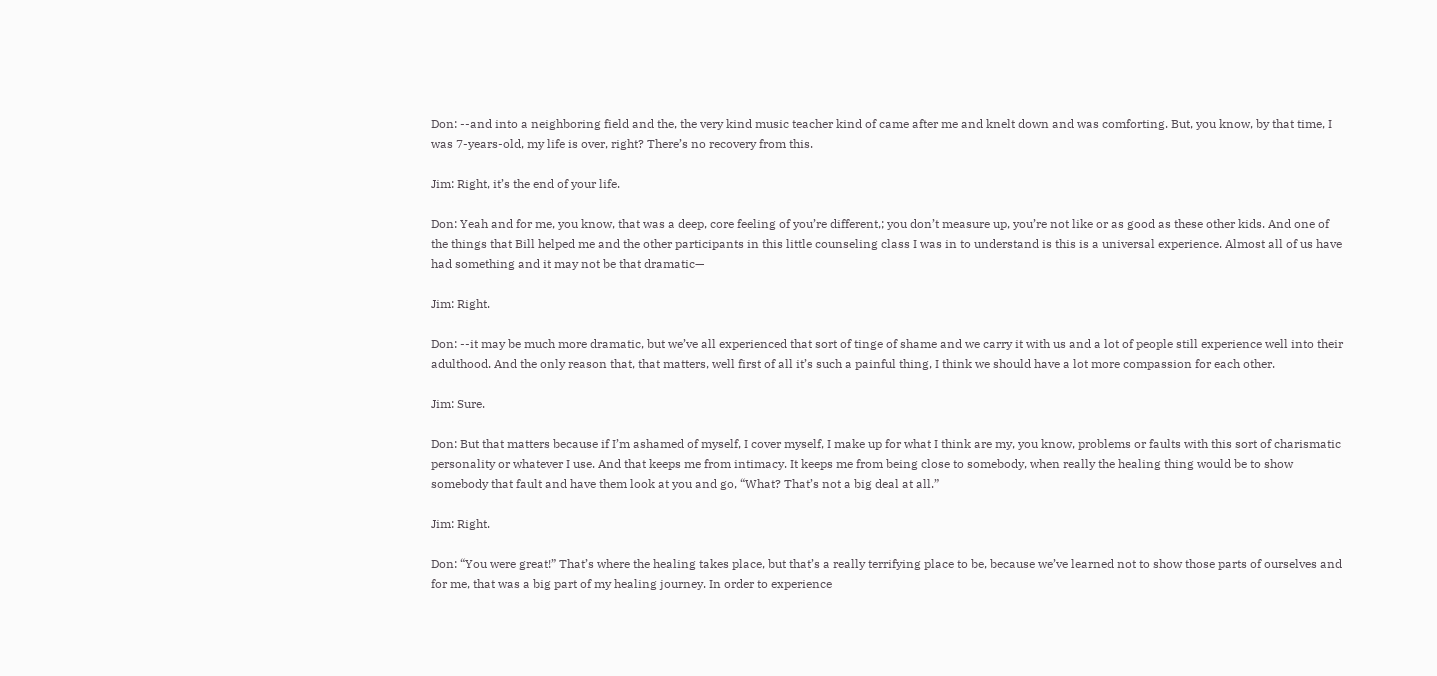Don: --and into a neighboring field and the, the very kind music teacher kind of came after me and knelt down and was comforting. But, you know, by that time, I was 7-years-old, my life is over, right? There’s no recovery from this.

Jim: Right, it’s the end of your life.

Don: Yeah and for me, you know, that was a deep, core feeling of you’re different,; you don’t measure up, you’re not like or as good as these other kids. And one of the things that Bill helped me and the other participants in this little counseling class I was in to understand is this is a universal experience. Almost all of us have had something and it may not be that dramatic—

Jim: Right.

Don: --it may be much more dramatic, but we’ve all experienced that sort of tinge of shame and we carry it with us and a lot of people still experience well into their adulthood. And the only reason that, that matters, well first of all it’s such a painful thing, I think we should have a lot more compassion for each other.

Jim: Sure.

Don: But that matters because if I’m ashamed of myself, I cover myself, I make up for what I think are my, you know, problems or faults with this sort of charismatic personality or whatever I use. And that keeps me from intimacy. It keeps me from being close to somebody, when really the healing thing would be to show somebody that fault and have them look at you and go, “What? That’s not a big deal at all.”

Jim: Right.

Don: “You were great!” That’s where the healing takes place, but that’s a really terrifying place to be, because we’ve learned not to show those parts of ourselves and for me, that was a big part of my healing journey. In order to experience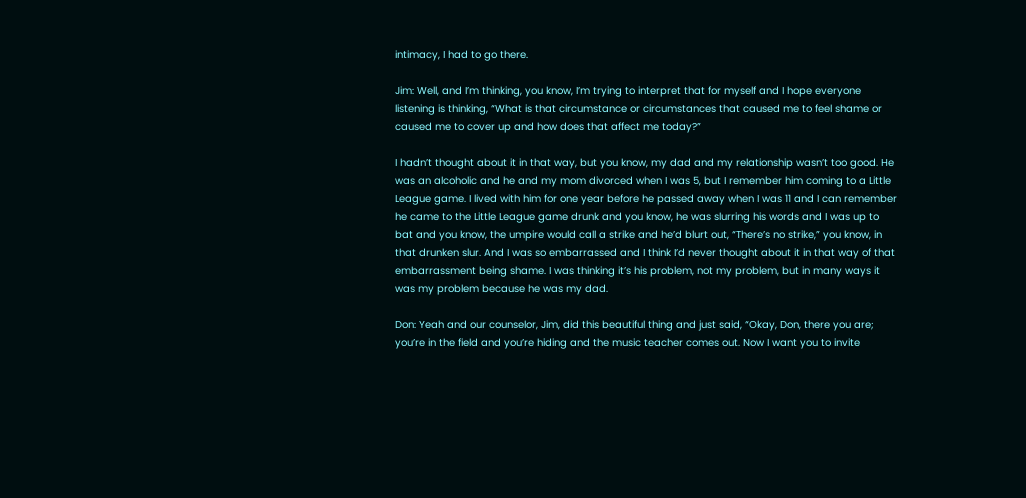intimacy, I had to go there.

Jim: Well, and I’m thinking, you know, I’m trying to interpret that for myself and I hope everyone listening is thinking, “What is that circumstance or circumstances that caused me to feel shame or caused me to cover up and how does that affect me today?”

I hadn’t thought about it in that way, but you know, my dad and my relationship wasn’t too good. He was an alcoholic and he and my mom divorced when I was 5, but I remember him coming to a Little League game. I lived with him for one year before he passed away when I was 11 and I can remember he came to the Little League game drunk and you know, he was slurring his words and I was up to bat and you know, the umpire would call a strike and he’d blurt out, “There’s no strike,” you know, in that drunken slur. And I was so embarrassed and I think I’d never thought about it in that way of that embarrassment being shame. I was thinking it’s his problem, not my problem, but in many ways it was my problem because he was my dad.

Don: Yeah and our counselor, Jim, did this beautiful thing and just said, “Okay, Don, there you are; you’re in the field and you’re hiding and the music teacher comes out. Now I want you to invite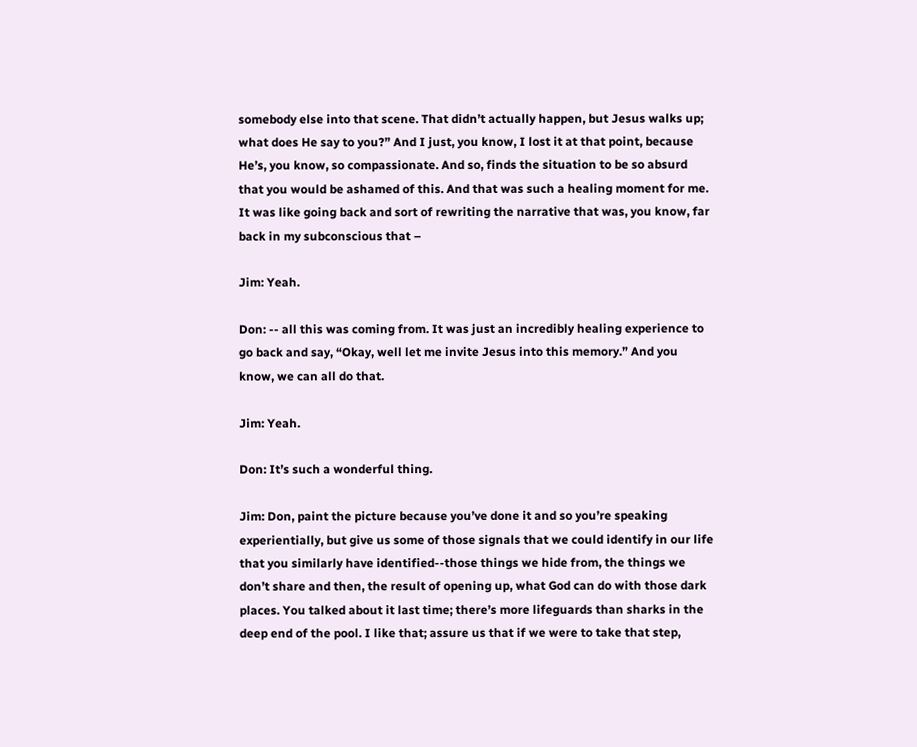somebody else into that scene. That didn’t actually happen, but Jesus walks up; what does He say to you?” And I just, you know, I lost it at that point, because He’s, you know, so compassionate. And so, finds the situation to be so absurd that you would be ashamed of this. And that was such a healing moment for me. It was like going back and sort of rewriting the narrative that was, you know, far back in my subconscious that –

Jim: Yeah.

Don: -- all this was coming from. It was just an incredibly healing experience to go back and say, “Okay, well let me invite Jesus into this memory.” And you know, we can all do that.

Jim: Yeah.

Don: It’s such a wonderful thing.

Jim: Don, paint the picture because you’ve done it and so you’re speaking experientially, but give us some of those signals that we could identify in our life that you similarly have identified--those things we hide from, the things we don’t share and then, the result of opening up, what God can do with those dark places. You talked about it last time; there’s more lifeguards than sharks in the deep end of the pool. I like that; assure us that if we were to take that step,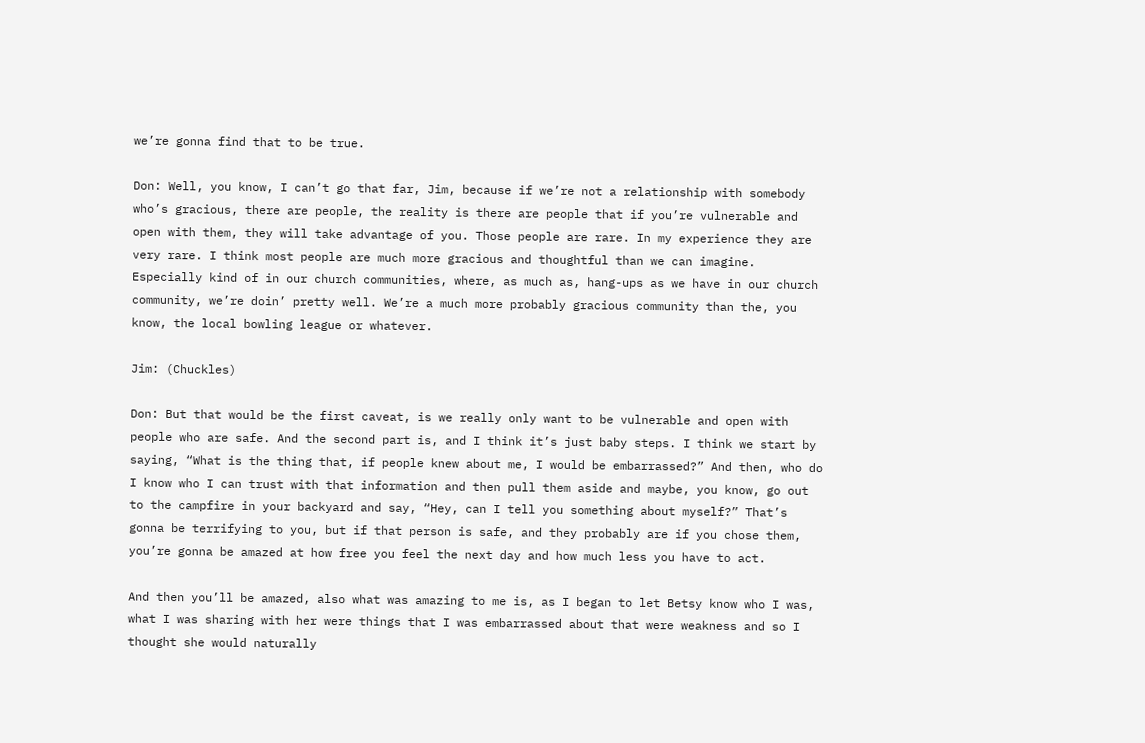we’re gonna find that to be true.

Don: Well, you know, I can’t go that far, Jim, because if we’re not a relationship with somebody who’s gracious, there are people, the reality is there are people that if you’re vulnerable and open with them, they will take advantage of you. Those people are rare. In my experience they are very rare. I think most people are much more gracious and thoughtful than we can imagine. Especially kind of in our church communities, where, as much as, hang-ups as we have in our church community, we’re doin’ pretty well. We’re a much more probably gracious community than the, you know, the local bowling league or whatever.

Jim: (Chuckles)

Don: But that would be the first caveat, is we really only want to be vulnerable and open with people who are safe. And the second part is, and I think it’s just baby steps. I think we start by saying, “What is the thing that, if people knew about me, I would be embarrassed?” And then, who do I know who I can trust with that information and then pull them aside and maybe, you know, go out to the campfire in your backyard and say, “Hey, can I tell you something about myself?” That’s gonna be terrifying to you, but if that person is safe, and they probably are if you chose them, you’re gonna be amazed at how free you feel the next day and how much less you have to act.

And then you’ll be amazed, also what was amazing to me is, as I began to let Betsy know who I was, what I was sharing with her were things that I was embarrassed about that were weakness and so I thought she would naturally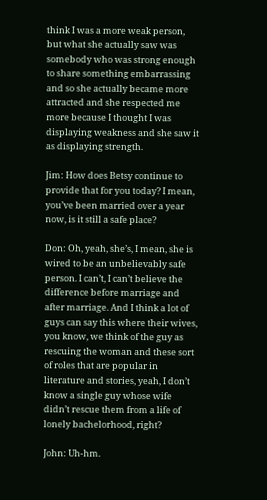think I was a more weak person, but what she actually saw was somebody who was strong enough to share something embarrassing and so she actually became more attracted and she respected me more because I thought I was displaying weakness and she saw it as displaying strength.

Jim: How does Betsy continue to provide that for you today? I mean, you’ve been married over a year now, is it still a safe place?

Don: Oh, yeah, she’s, I mean, she is wired to be an unbelievably safe person. I can’t, I can’t believe the difference before marriage and after marriage. And I think a lot of guys can say this where their wives, you know, we think of the guy as rescuing the woman and these sort of roles that are popular in literature and stories, yeah, I don’t know a single guy whose wife didn’t rescue them from a life of lonely bachelorhood, right?

John: Uh-hm.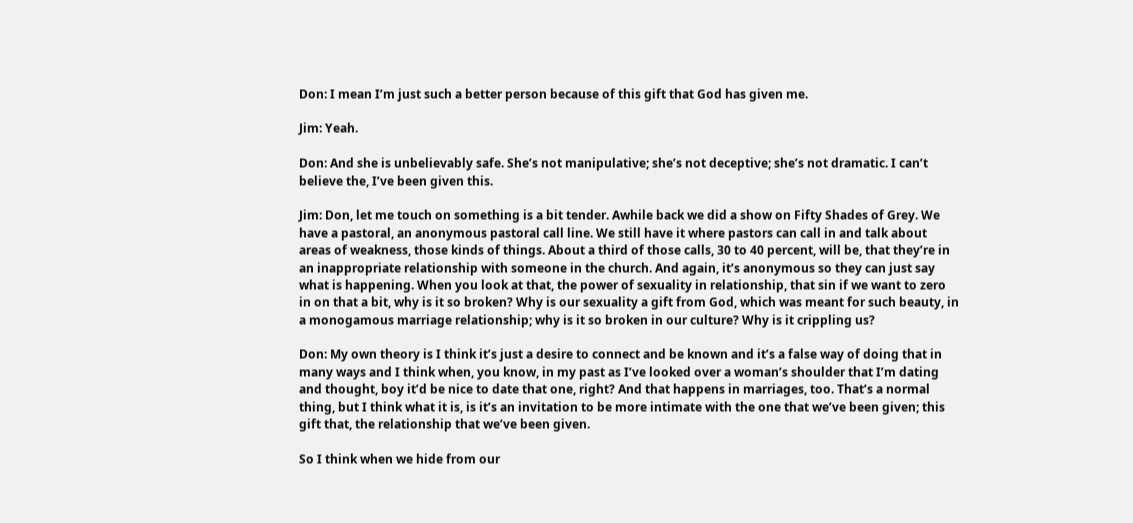Don: I mean I’m just such a better person because of this gift that God has given me.

Jim: Yeah.

Don: And she is unbelievably safe. She’s not manipulative; she’s not deceptive; she’s not dramatic. I can’t believe the, I’ve been given this.

Jim: Don, let me touch on something is a bit tender. Awhile back we did a show on Fifty Shades of Grey. We have a pastoral, an anonymous pastoral call line. We still have it where pastors can call in and talk about areas of weakness, those kinds of things. About a third of those calls, 30 to 40 percent, will be, that they’re in an inappropriate relationship with someone in the church. And again, it’s anonymous so they can just say what is happening. When you look at that, the power of sexuality in relationship, that sin if we want to zero in on that a bit, why is it so broken? Why is our sexuality a gift from God, which was meant for such beauty, in a monogamous marriage relationship; why is it so broken in our culture? Why is it crippling us?

Don: My own theory is I think it’s just a desire to connect and be known and it’s a false way of doing that in many ways and I think when, you know, in my past as I’ve looked over a woman’s shoulder that I’m dating and thought, boy it’d be nice to date that one, right? And that happens in marriages, too. That’s a normal thing, but I think what it is, is it’s an invitation to be more intimate with the one that we’ve been given; this gift that, the relationship that we’ve been given.

So I think when we hide from our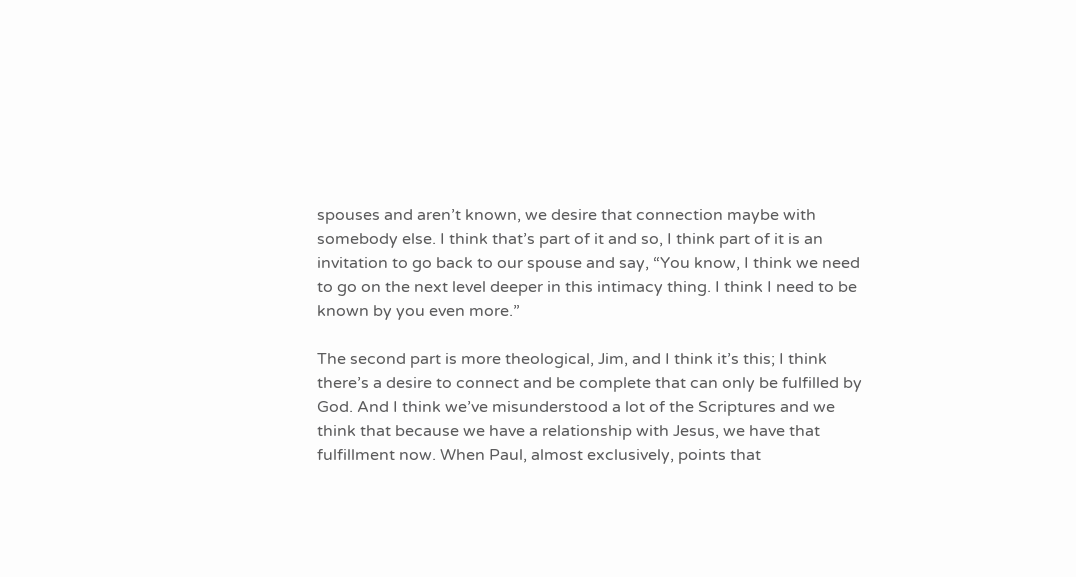spouses and aren’t known, we desire that connection maybe with somebody else. I think that’s part of it and so, I think part of it is an invitation to go back to our spouse and say, “You know, I think we need to go on the next level deeper in this intimacy thing. I think I need to be known by you even more.”

The second part is more theological, Jim, and I think it’s this; I think there’s a desire to connect and be complete that can only be fulfilled by God. And I think we’ve misunderstood a lot of the Scriptures and we think that because we have a relationship with Jesus, we have that fulfillment now. When Paul, almost exclusively, points that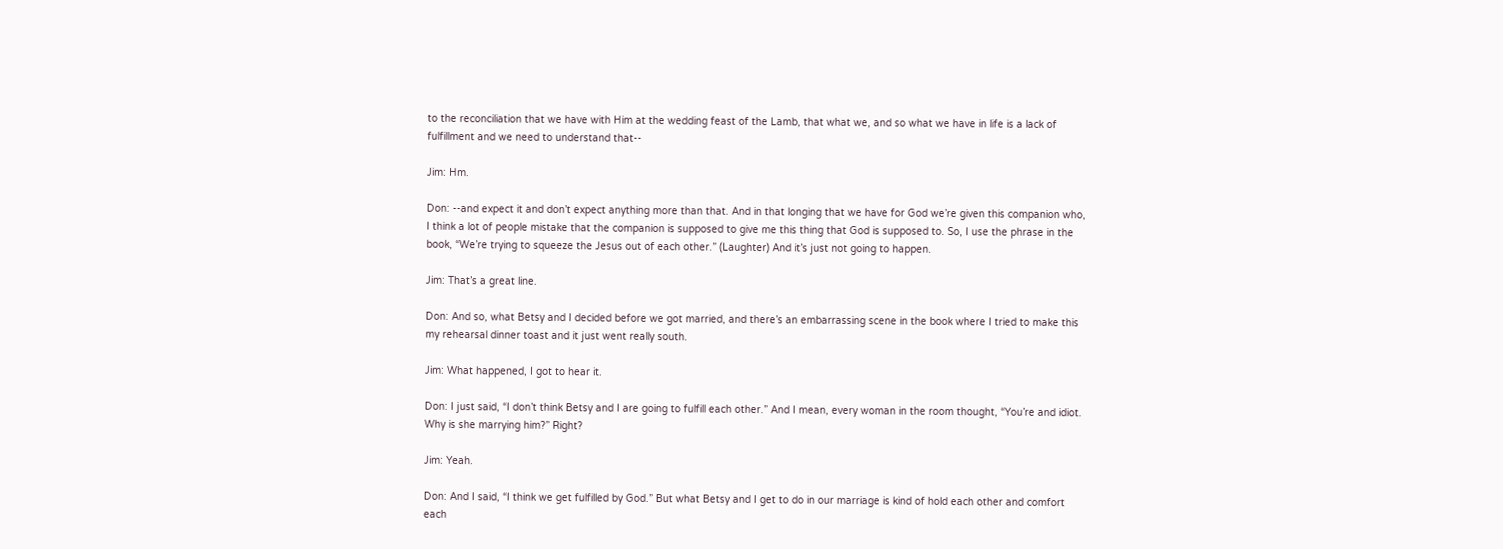to the reconciliation that we have with Him at the wedding feast of the Lamb, that what we, and so what we have in life is a lack of fulfillment and we need to understand that--

Jim: Hm.

Don: --and expect it and don’t expect anything more than that. And in that longing that we have for God we’re given this companion who, I think a lot of people mistake that the companion is supposed to give me this thing that God is supposed to. So, I use the phrase in the book, “We’re trying to squeeze the Jesus out of each other.” (Laughter) And it’s just not going to happen.

Jim: That’s a great line.

Don: And so, what Betsy and I decided before we got married, and there’s an embarrassing scene in the book where I tried to make this my rehearsal dinner toast and it just went really south.

Jim: What happened, I got to hear it.

Don: I just said, “I don’t think Betsy and I are going to fulfill each other.” And I mean, every woman in the room thought, “You’re and idiot. Why is she marrying him?” Right?

Jim: Yeah.

Don: And I said, “I think we get fulfilled by God.” But what Betsy and I get to do in our marriage is kind of hold each other and comfort each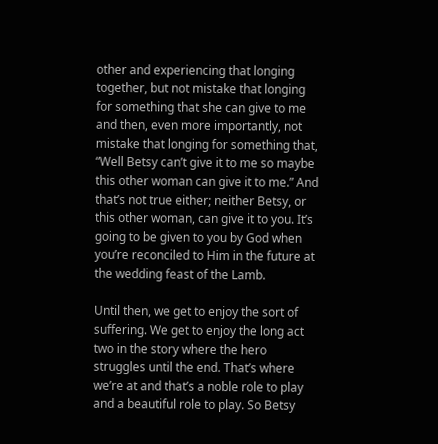other and experiencing that longing together, but not mistake that longing for something that she can give to me and then, even more importantly, not mistake that longing for something that, “Well Betsy can’t give it to me so maybe this other woman can give it to me.” And that’s not true either; neither Betsy, or this other woman, can give it to you. It’s going to be given to you by God when you’re reconciled to Him in the future at the wedding feast of the Lamb.

Until then, we get to enjoy the sort of suffering. We get to enjoy the long act two in the story where the hero struggles until the end. That’s where we’re at and that’s a noble role to play and a beautiful role to play. So Betsy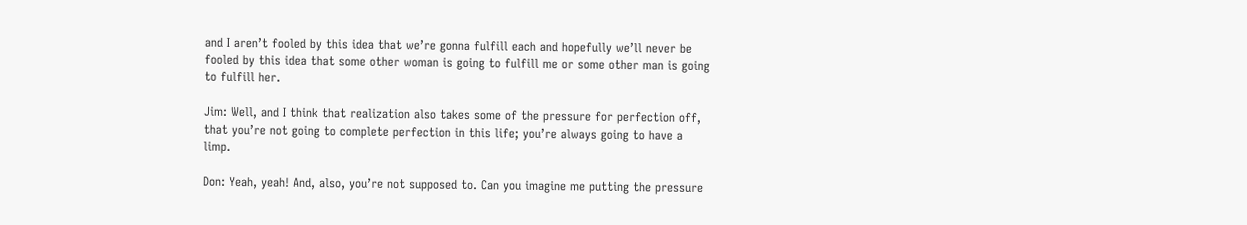and I aren’t fooled by this idea that we’re gonna fulfill each and hopefully we’ll never be fooled by this idea that some other woman is going to fulfill me or some other man is going to fulfill her.

Jim: Well, and I think that realization also takes some of the pressure for perfection off, that you’re not going to complete perfection in this life; you’re always going to have a limp.

Don: Yeah, yeah! And, also, you’re not supposed to. Can you imagine me putting the pressure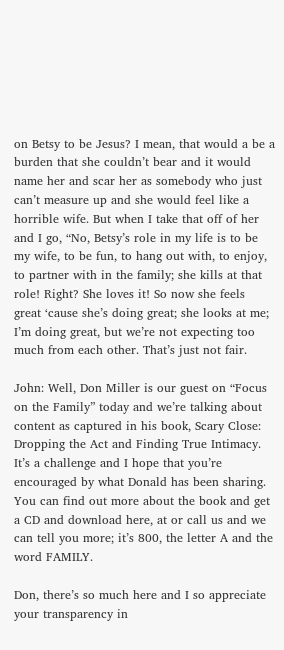on Betsy to be Jesus? I mean, that would a be a burden that she couldn’t bear and it would name her and scar her as somebody who just can’t measure up and she would feel like a horrible wife. But when I take that off of her and I go, “No, Betsy’s role in my life is to be my wife, to be fun, to hang out with, to enjoy, to partner with in the family; she kills at that role! Right? She loves it! So now she feels great ‘cause she’s doing great; she looks at me; I’m doing great, but we’re not expecting too much from each other. That’s just not fair.

John: Well, Don Miller is our guest on “Focus on the Family” today and we’re talking about content as captured in his book, Scary Close: Dropping the Act and Finding True Intimacy. It’s a challenge and I hope that you’re encouraged by what Donald has been sharing. You can find out more about the book and get a CD and download here, at or call us and we can tell you more; it’s 800, the letter A and the word FAMILY.

Don, there’s so much here and I so appreciate your transparency in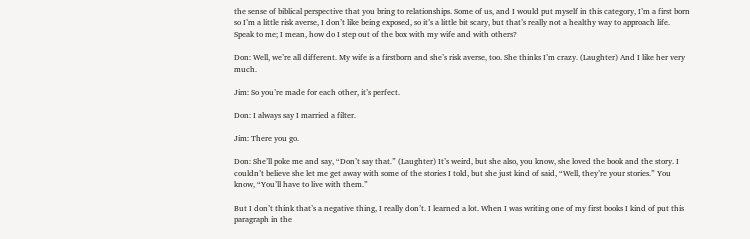the sense of biblical perspective that you bring to relationships. Some of us, and I would put myself in this category, I’m a first born so I’m a little risk averse, I don’t like being exposed, so it’s a little bit scary, but that’s really not a healthy way to approach life. Speak to me; I mean, how do I step out of the box with my wife and with others?

Don: Well, we’re all different. My wife is a firstborn and she’s risk averse, too. She thinks I’m crazy. (Laughter) And I like her very much.

Jim: So you’re made for each other, it’s perfect.

Don: I always say I married a filter.

Jim: There you go.

Don: She’ll poke me and say, “Don’t say that.” (Laughter) It’s weird, but she also, you know, she loved the book and the story. I couldn’t believe she let me get away with some of the stories I told, but she just kind of said, “Well, they’re your stories.” You know, “You’ll have to live with them.”

But I don’t think that’s a negative thing, I really don’t. I learned a lot. When I was writing one of my first books I kind of put this paragraph in the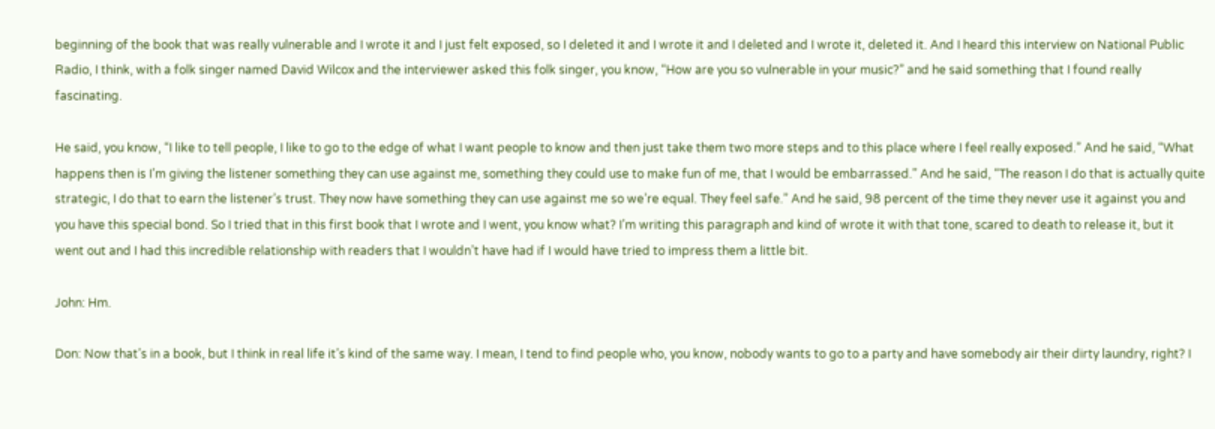beginning of the book that was really vulnerable and I wrote it and I just felt exposed, so I deleted it and I wrote it and I deleted and I wrote it, deleted it. And I heard this interview on National Public Radio, I think, with a folk singer named David Wilcox and the interviewer asked this folk singer, you know, “How are you so vulnerable in your music?” and he said something that I found really fascinating.

He said, you know, “I like to tell people, I like to go to the edge of what I want people to know and then just take them two more steps and to this place where I feel really exposed.” And he said, “What happens then is I’m giving the listener something they can use against me, something they could use to make fun of me, that I would be embarrassed.” And he said, “The reason I do that is actually quite strategic, I do that to earn the listener’s trust. They now have something they can use against me so we’re equal. They feel safe.” And he said, 98 percent of the time they never use it against you and you have this special bond. So I tried that in this first book that I wrote and I went, you know what? I’m writing this paragraph and kind of wrote it with that tone, scared to death to release it, but it went out and I had this incredible relationship with readers that I wouldn’t have had if I would have tried to impress them a little bit.

John: Hm.

Don: Now that’s in a book, but I think in real life it’s kind of the same way. I mean, I tend to find people who, you know, nobody wants to go to a party and have somebody air their dirty laundry, right? I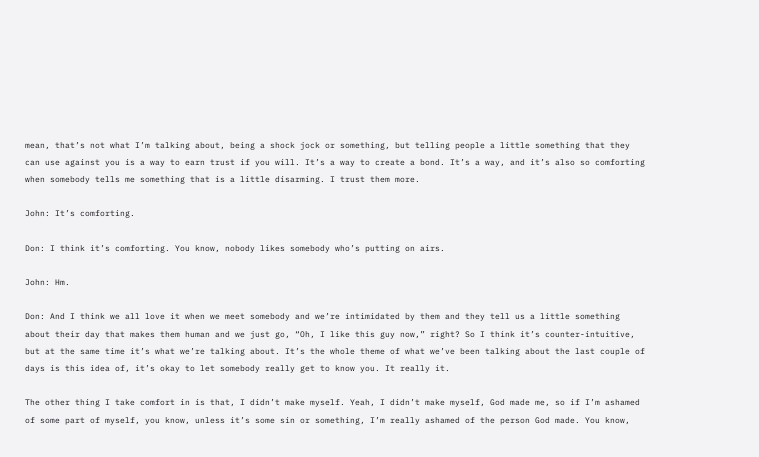mean, that’s not what I’m talking about, being a shock jock or something, but telling people a little something that they can use against you is a way to earn trust if you will. It’s a way to create a bond. It’s a way, and it’s also so comforting when somebody tells me something that is a little disarming. I trust them more.

John: It’s comforting.

Don: I think it’s comforting. You know, nobody likes somebody who’s putting on airs.

John: Hm.

Don: And I think we all love it when we meet somebody and we’re intimidated by them and they tell us a little something about their day that makes them human and we just go, “Oh, I like this guy now,” right? So I think it’s counter-intuitive, but at the same time it’s what we’re talking about. It’s the whole theme of what we’ve been talking about the last couple of days is this idea of, it’s okay to let somebody really get to know you. It really it.

The other thing I take comfort in is that, I didn’t make myself. Yeah, I didn’t make myself, God made me, so if I’m ashamed of some part of myself, you know, unless it’s some sin or something, I’m really ashamed of the person God made. You know,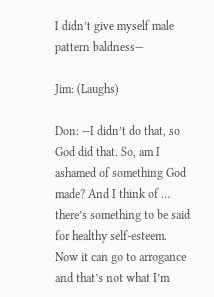I didn’t give myself male pattern baldness—

Jim: (Laughs)

Don: --I didn’t do that, so God did that. So, am I ashamed of something God made? And I think of … there’s something to be said for healthy self-esteem. Now it can go to arrogance and that’s not what I’m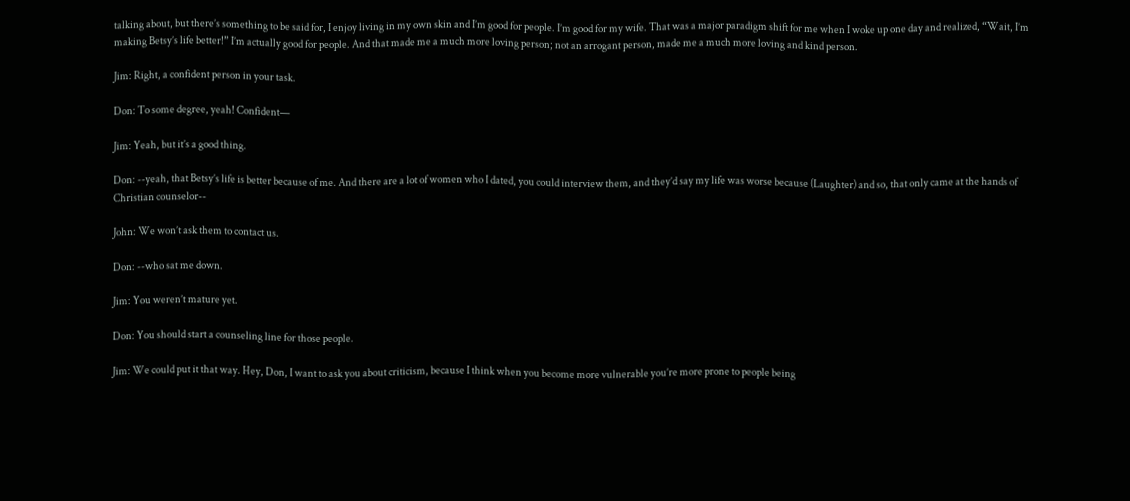talking about, but there’s something to be said for, I enjoy living in my own skin and I’m good for people. I’m good for my wife. That was a major paradigm shift for me when I woke up one day and realized, “Wait, I’m making Betsy’s life better!” I’m actually good for people. And that made me a much more loving person; not an arrogant person, made me a much more loving and kind person.

Jim: Right, a confident person in your task.

Don: To some degree, yeah! Confident—

Jim: Yeah, but it’s a good thing.

Don: --yeah, that Betsy’s life is better because of me. And there are a lot of women who I dated, you could interview them, and they’d say my life was worse because (Laughter) and so, that only came at the hands of Christian counselor--

John: We won’t ask them to contact us.

Don: --who sat me down.

Jim: You weren’t mature yet.

Don: You should start a counseling line for those people.

Jim: We could put it that way. Hey, Don, I want to ask you about criticism, because I think when you become more vulnerable you’re more prone to people being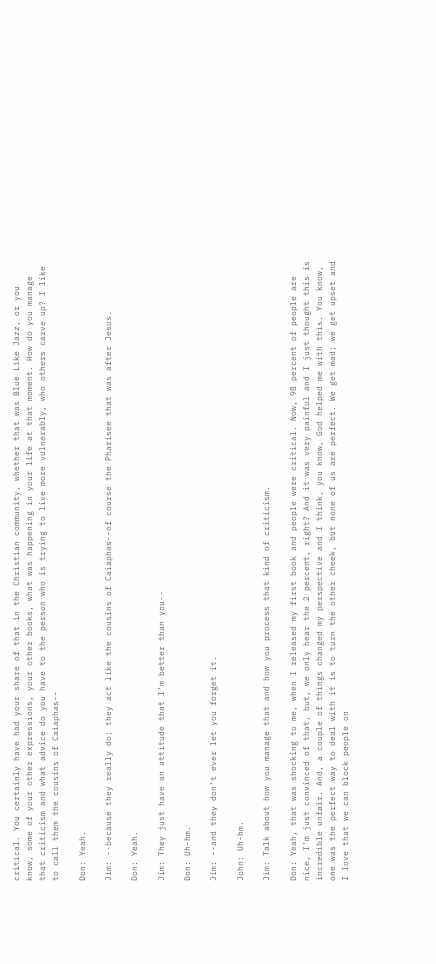critical. You certainly have had your share of that in the Christian community, whether that was Blue Like Jazz, or you know, some of your other expressions, your other books, what was happening in your life at that moment. How do you manage that criticism and what advice do you have to the person who is trying to live more vulnerably, who others carve up? I like to call them the cousins of Caiaphas--

Don: Yeah.

Jim: --because they really do; they act like the cousins of Caiaphas--of course the Pharisee that was after Jesus.

Don: Yeah.

Jim: They just have an attitude that I’m better than you--

Don: Uh-hm.

Jim: --and they don’t ever let you forget it.

John: Uh-hm.

Jim: Talk about how you manage that and how you process that kind of criticism.

Don: Yeah, that was shocking to me, when I released my first book and people were critical. Now, 98 percent of people are nice, I’m just convinced of that, but, we only hear the 2 percent, right? And it was very painful and I just thought this is incredible unfair. And, a couple of things changed my perspective and I think, you know, God helped me with this. You know, one was the perfect way to deal with it is to turn the other cheek, but none of us are perfect. We get mad; we get upset and I love that we can block people on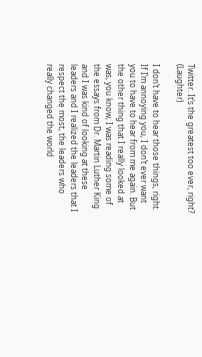Twitter. It’s the greatest too ever, right? (Laughter)

I don’t have to hear those things, right. If I’m annoying you, I don’t ever want you to have to hear from me again. But the other thing that I really looked at was, you know, I was reading some of the essays from Dr. Martin Luther King and I was kind of looking at these leaders and I realized the leaders that I respect the most, the leaders who really changed the world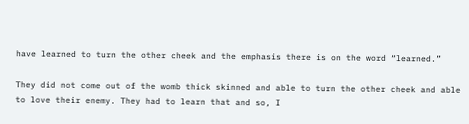have learned to turn the other cheek and the emphasis there is on the word “learned.”

They did not come out of the womb thick skinned and able to turn the other cheek and able to love their enemy. They had to learn that and so, I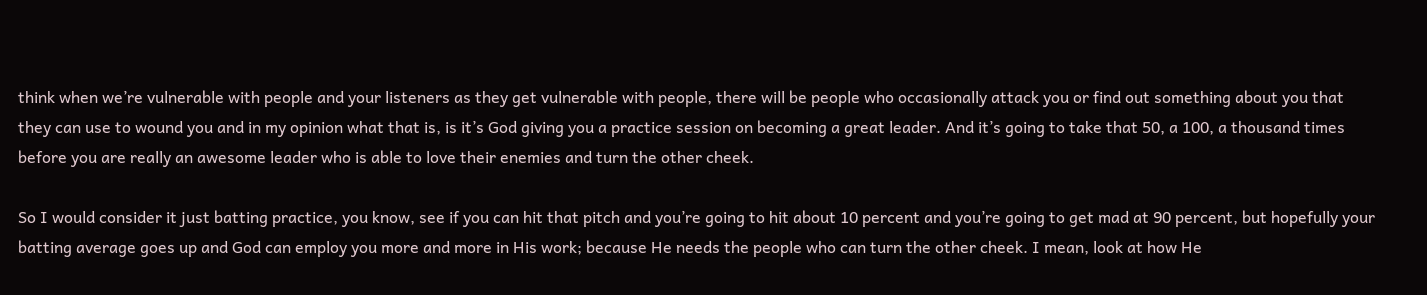think when we’re vulnerable with people and your listeners as they get vulnerable with people, there will be people who occasionally attack you or find out something about you that they can use to wound you and in my opinion what that is, is it’s God giving you a practice session on becoming a great leader. And it’s going to take that 50, a 100, a thousand times before you are really an awesome leader who is able to love their enemies and turn the other cheek.

So I would consider it just batting practice, you know, see if you can hit that pitch and you’re going to hit about 10 percent and you’re going to get mad at 90 percent, but hopefully your batting average goes up and God can employ you more and more in His work; because He needs the people who can turn the other cheek. I mean, look at how He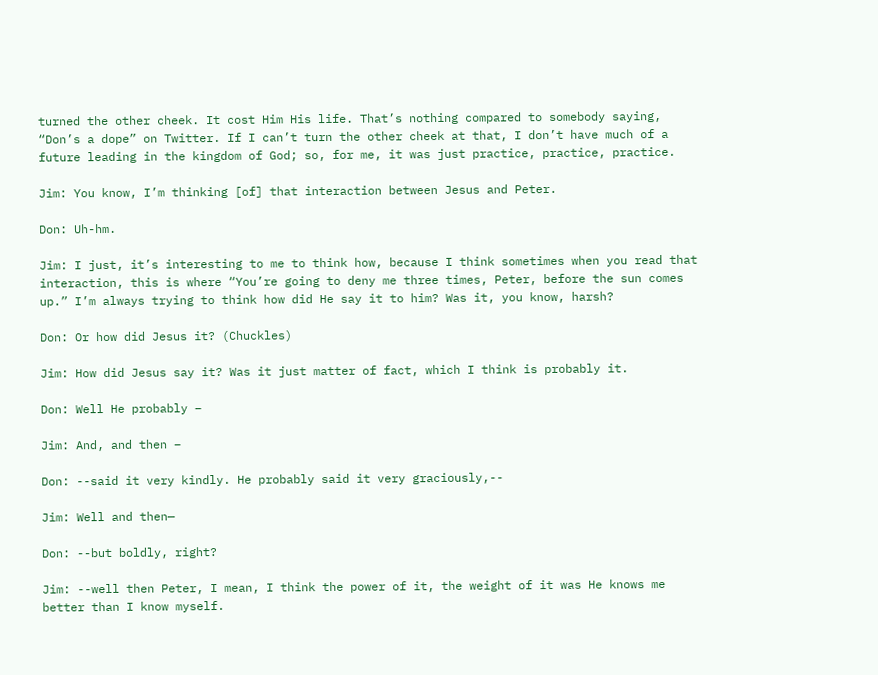turned the other cheek. It cost Him His life. That’s nothing compared to somebody saying, “Don’s a dope” on Twitter. If I can’t turn the other cheek at that, I don’t have much of a future leading in the kingdom of God; so, for me, it was just practice, practice, practice.

Jim: You know, I’m thinking [of] that interaction between Jesus and Peter.

Don: Uh-hm.

Jim: I just, it’s interesting to me to think how, because I think sometimes when you read that interaction, this is where “You’re going to deny me three times, Peter, before the sun comes up.” I’m always trying to think how did He say it to him? Was it, you know, harsh?

Don: Or how did Jesus it? (Chuckles)

Jim: How did Jesus say it? Was it just matter of fact, which I think is probably it.

Don: Well He probably –

Jim: And, and then –

Don: --said it very kindly. He probably said it very graciously,--

Jim: Well and then—

Don: --but boldly, right?

Jim: --well then Peter, I mean, I think the power of it, the weight of it was He knows me better than I know myself.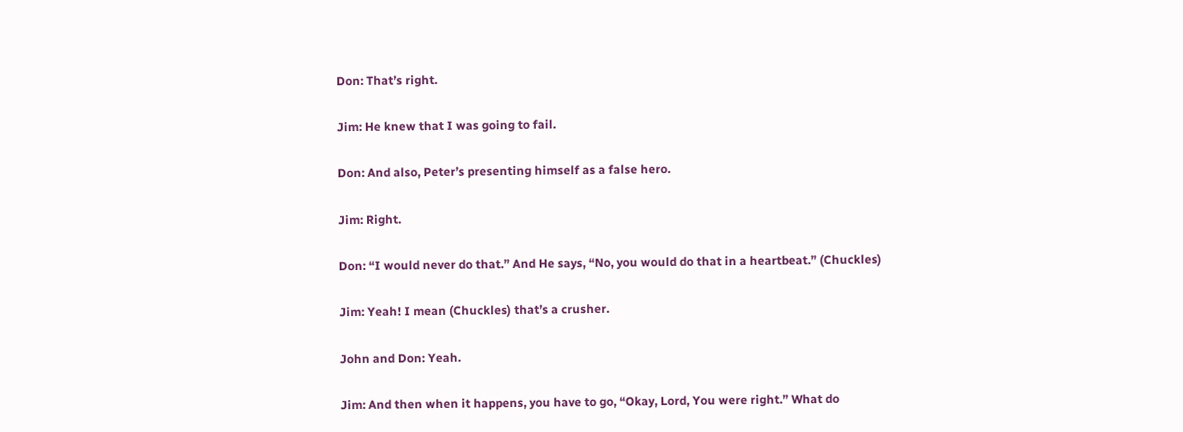Don: That’s right.

Jim: He knew that I was going to fail.

Don: And also, Peter’s presenting himself as a false hero.

Jim: Right.

Don: “I would never do that.” And He says, “No, you would do that in a heartbeat.” (Chuckles)

Jim: Yeah! I mean (Chuckles) that’s a crusher.

John and Don: Yeah.

Jim: And then when it happens, you have to go, “Okay, Lord, You were right.” What do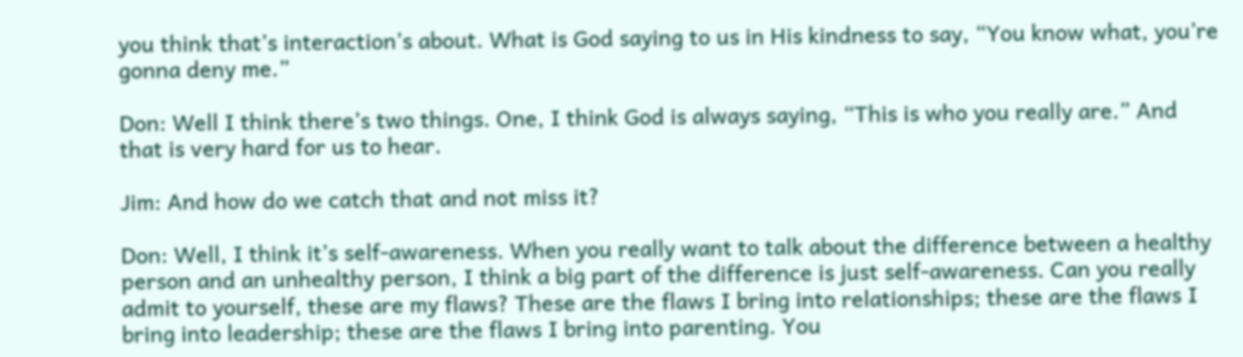you think that’s interaction’s about. What is God saying to us in His kindness to say, “You know what, you’re gonna deny me.”

Don: Well I think there’s two things. One, I think God is always saying, “This is who you really are.” And that is very hard for us to hear.

Jim: And how do we catch that and not miss it?

Don: Well, I think it’s self-awareness. When you really want to talk about the difference between a healthy person and an unhealthy person, I think a big part of the difference is just self-awareness. Can you really admit to yourself, these are my flaws? These are the flaws I bring into relationships; these are the flaws I bring into leadership; these are the flaws I bring into parenting. You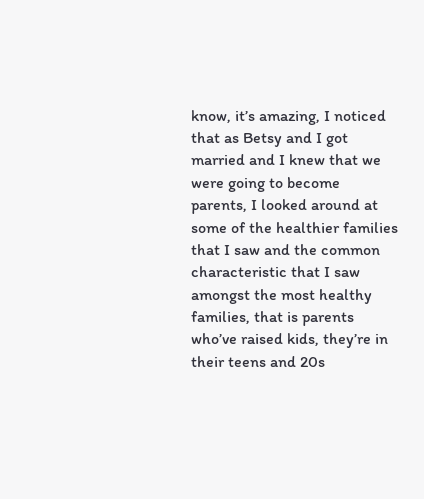know, it’s amazing, I noticed that as Betsy and I got married and I knew that we were going to become parents, I looked around at some of the healthier families that I saw and the common characteristic that I saw amongst the most healthy families, that is parents who’ve raised kids, they’re in their teens and 20s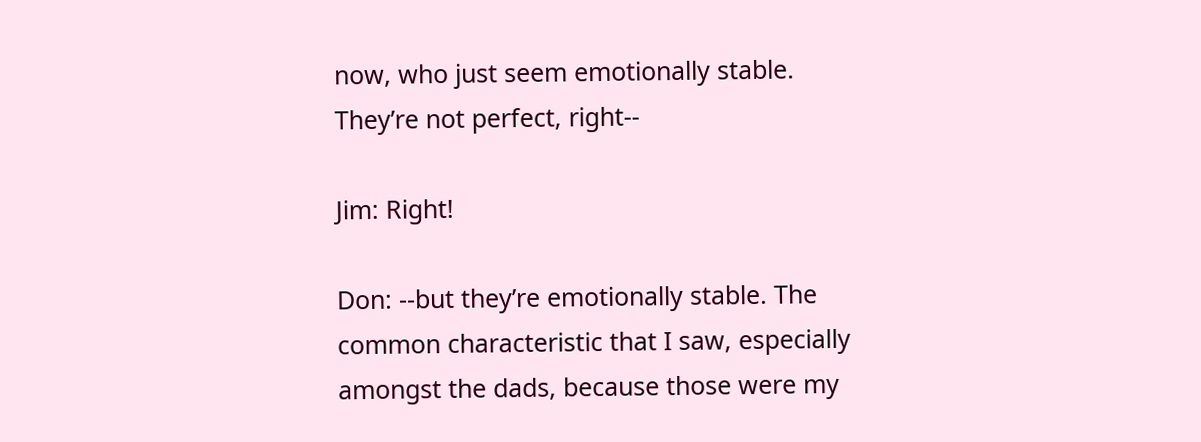now, who just seem emotionally stable. They’re not perfect, right--

Jim: Right!

Don: --but they’re emotionally stable. The common characteristic that I saw, especially amongst the dads, because those were my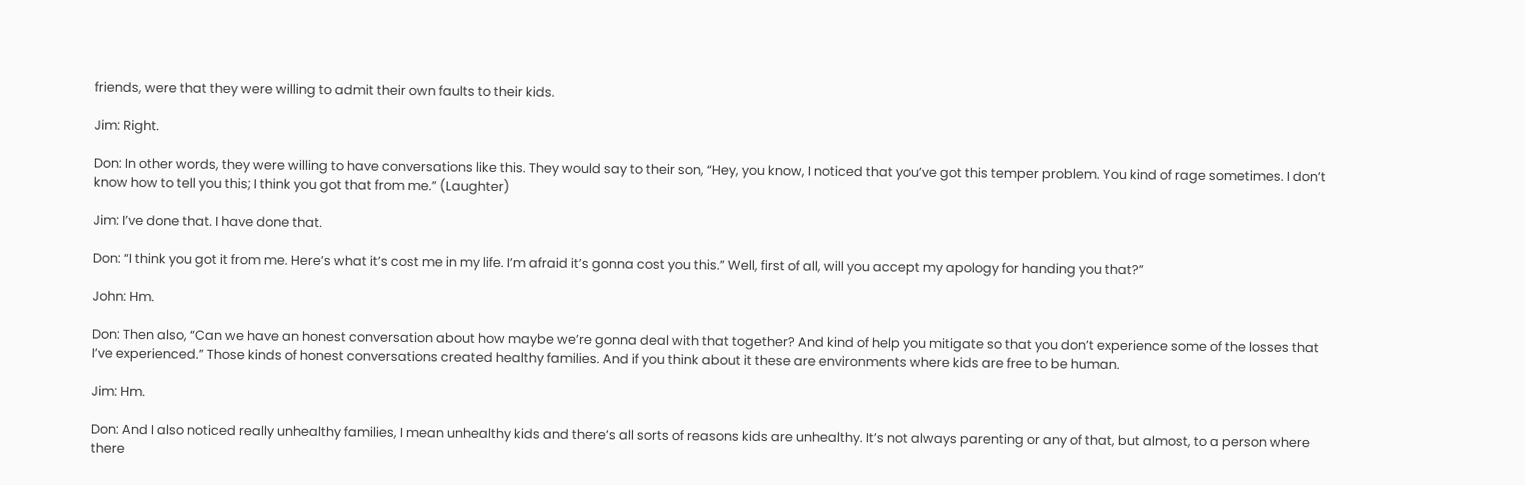friends, were that they were willing to admit their own faults to their kids.

Jim: Right.

Don: In other words, they were willing to have conversations like this. They would say to their son, “Hey, you know, I noticed that you’ve got this temper problem. You kind of rage sometimes. I don’t know how to tell you this; I think you got that from me.” (Laughter)

Jim: I’ve done that. I have done that.

Don: “I think you got it from me. Here’s what it’s cost me in my life. I’m afraid it’s gonna cost you this.” Well, first of all, will you accept my apology for handing you that?”

John: Hm.

Don: Then also, “Can we have an honest conversation about how maybe we’re gonna deal with that together? And kind of help you mitigate so that you don’t experience some of the losses that I’ve experienced.” Those kinds of honest conversations created healthy families. And if you think about it these are environments where kids are free to be human.

Jim: Hm.

Don: And I also noticed really unhealthy families, I mean unhealthy kids and there’s all sorts of reasons kids are unhealthy. It’s not always parenting or any of that, but almost, to a person where there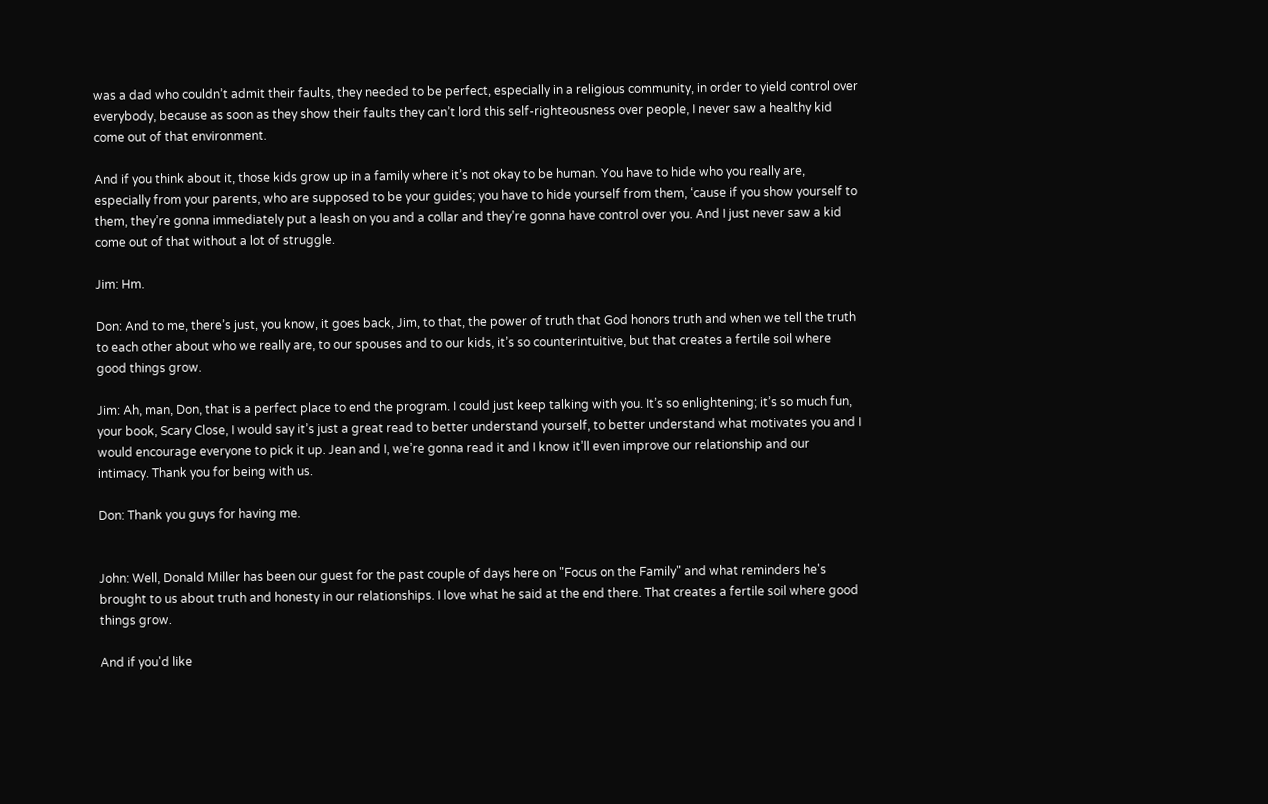was a dad who couldn’t admit their faults, they needed to be perfect, especially in a religious community, in order to yield control over everybody, because as soon as they show their faults they can’t lord this self-righteousness over people, I never saw a healthy kid come out of that environment.

And if you think about it, those kids grow up in a family where it’s not okay to be human. You have to hide who you really are, especially from your parents, who are supposed to be your guides; you have to hide yourself from them, ‘cause if you show yourself to them, they’re gonna immediately put a leash on you and a collar and they’re gonna have control over you. And I just never saw a kid come out of that without a lot of struggle.

Jim: Hm.

Don: And to me, there’s just, you know, it goes back, Jim, to that, the power of truth that God honors truth and when we tell the truth to each other about who we really are, to our spouses and to our kids, it’s so counterintuitive, but that creates a fertile soil where good things grow.

Jim: Ah, man, Don, that is a perfect place to end the program. I could just keep talking with you. It’s so enlightening; it’s so much fun, your book, Scary Close, I would say it’s just a great read to better understand yourself, to better understand what motivates you and I would encourage everyone to pick it up. Jean and I, we’re gonna read it and I know it’ll even improve our relationship and our intimacy. Thank you for being with us.

Don: Thank you guys for having me.


John: Well, Donald Miller has been our guest for the past couple of days here on "Focus on the Family" and what reminders he's brought to us about truth and honesty in our relationships. I love what he said at the end there. That creates a fertile soil where good things grow.

And if you'd like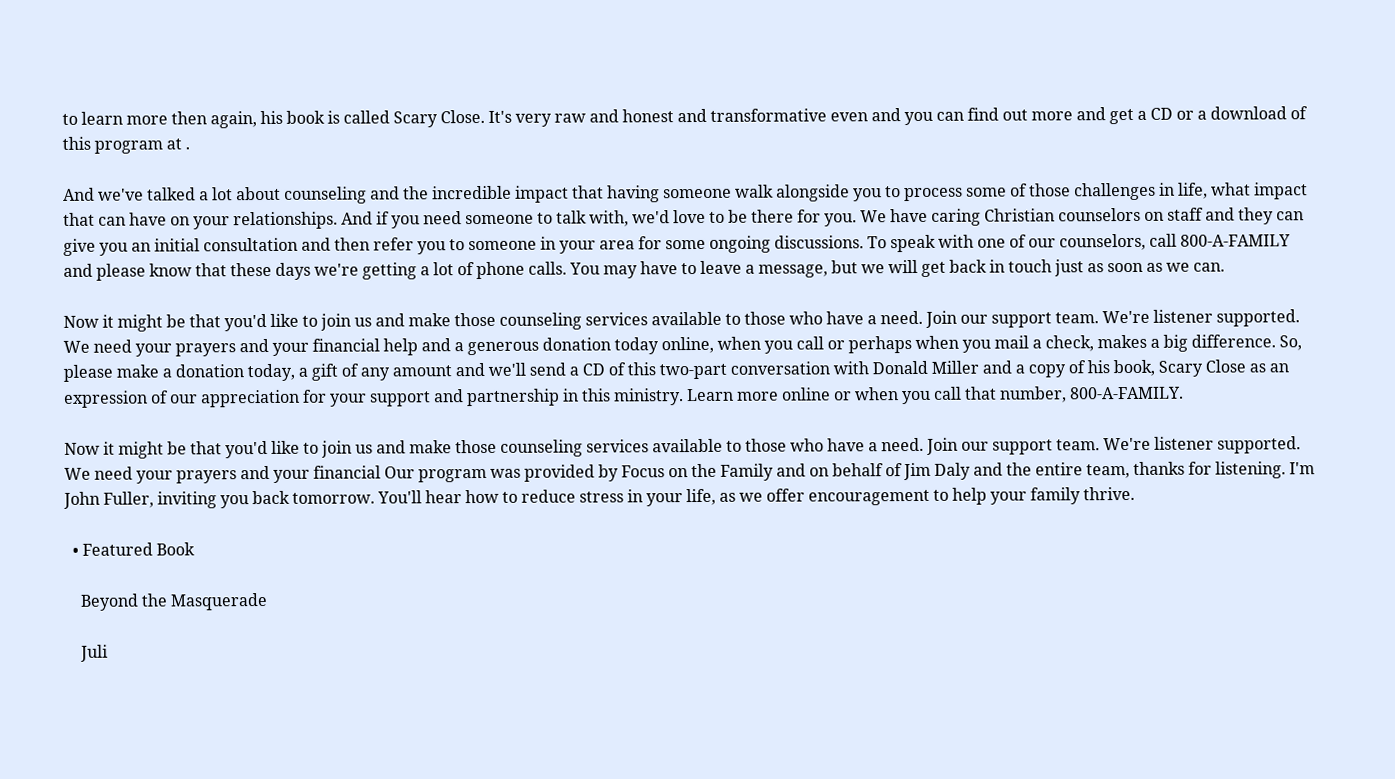to learn more then again, his book is called Scary Close. It's very raw and honest and transformative even and you can find out more and get a CD or a download of this program at .

And we've talked a lot about counseling and the incredible impact that having someone walk alongside you to process some of those challenges in life, what impact that can have on your relationships. And if you need someone to talk with, we'd love to be there for you. We have caring Christian counselors on staff and they can give you an initial consultation and then refer you to someone in your area for some ongoing discussions. To speak with one of our counselors, call 800-A-FAMILY and please know that these days we're getting a lot of phone calls. You may have to leave a message, but we will get back in touch just as soon as we can.

Now it might be that you'd like to join us and make those counseling services available to those who have a need. Join our support team. We're listener supported. We need your prayers and your financial help and a generous donation today online, when you call or perhaps when you mail a check, makes a big difference. So, please make a donation today, a gift of any amount and we'll send a CD of this two-part conversation with Donald Miller and a copy of his book, Scary Close as an expression of our appreciation for your support and partnership in this ministry. Learn more online or when you call that number, 800-A-FAMILY.

Now it might be that you'd like to join us and make those counseling services available to those who have a need. Join our support team. We're listener supported. We need your prayers and your financial Our program was provided by Focus on the Family and on behalf of Jim Daly and the entire team, thanks for listening. I'm John Fuller, inviting you back tomorrow. You'll hear how to reduce stress in your life, as we offer encouragement to help your family thrive.

  • Featured Book

    Beyond the Masquerade

    Juli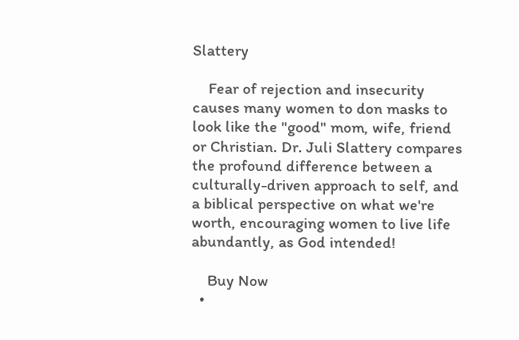Slattery

    Fear of rejection and insecurity causes many women to don masks to look like the "good" mom, wife, friend or Christian. Dr. Juli Slattery compares the profound difference between a culturally-driven approach to self, and a biblical perspective on what we're worth, encouraging women to live life abundantly, as God intended!

    Buy Now
  •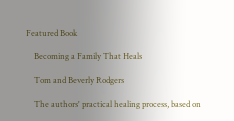Featured Book

    Becoming a Family That Heals

    Tom and Beverly Rodgers

    The authors' practical healing process, based on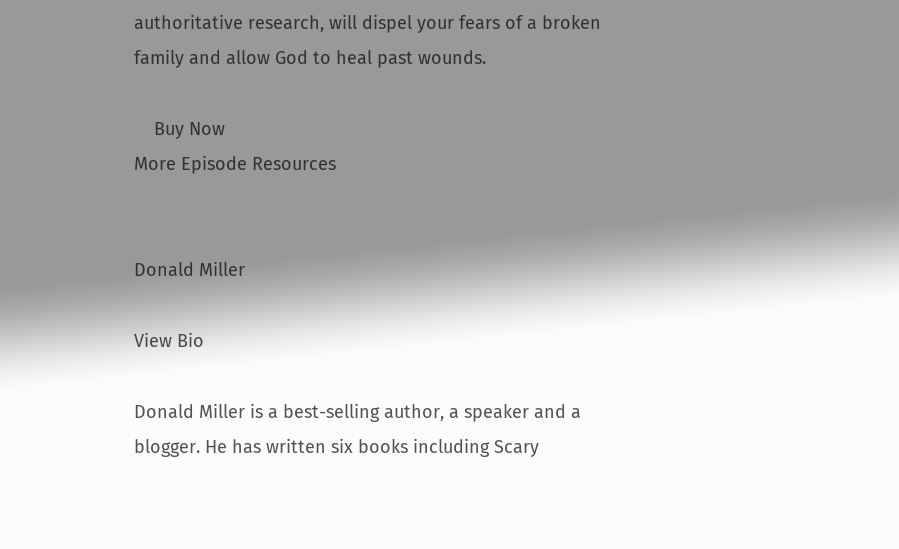authoritative research, will dispel your fears of a broken family and allow God to heal past wounds.

    Buy Now
More Episode Resources


Donald Miller

View Bio

Donald Miller is a best-selling author, a speaker and a blogger. He has written six books including Scary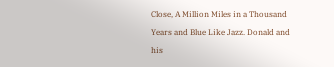Close, A Million Miles in a Thousand Years and Blue Like Jazz. Donald and his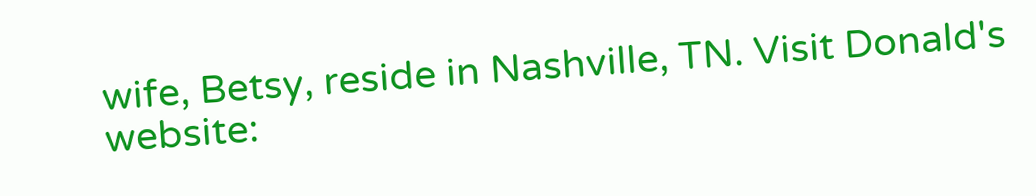wife, Betsy, reside in Nashville, TN. Visit Donald's website: